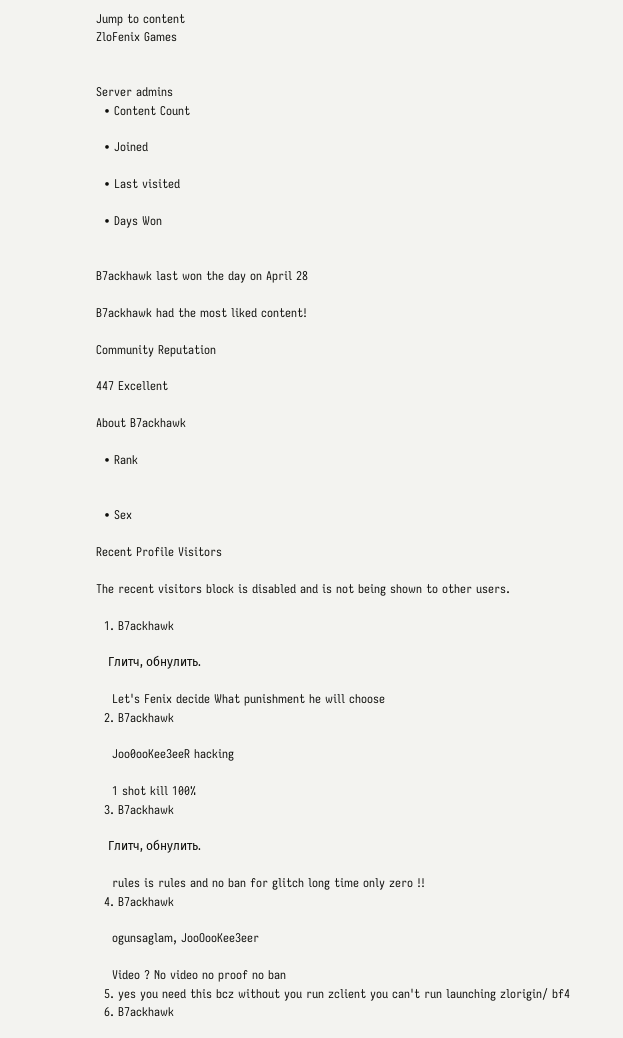Jump to content
ZloFenix Games


Server admins
  • Content Count

  • Joined

  • Last visited

  • Days Won


B7ackhawk last won the day on April 28

B7ackhawk had the most liked content!

Community Reputation

447 Excellent

About B7ackhawk

  • Rank


  • Sex

Recent Profile Visitors

The recent visitors block is disabled and is not being shown to other users.

  1. B7ackhawk

    Глитч, обнулить.

    Let's Fenix decide What punishment he will choose
  2. B7ackhawk

    Joo0ooKee3eeR hacking

    1 shot kill 100%
  3. B7ackhawk

    Глитч, обнулить.

    rules is rules and no ban for glitch long time only zero !!
  4. B7ackhawk

    ogunsaglam, JooOooKee3eer

    Video ? No video no proof no ban
  5. yes you need this bcz without you run zclient you can't run launching zlorigin/ bf4
  6. B7ackhawk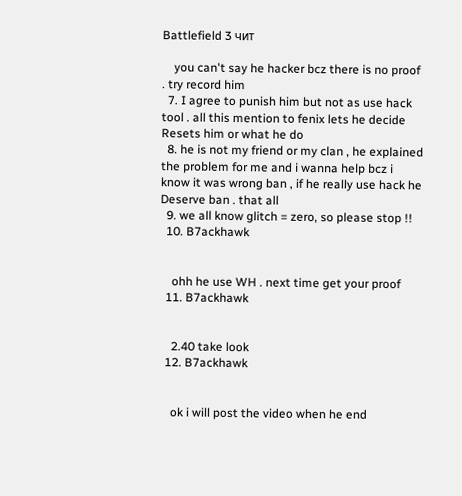Battlefield 3 чит

    you can't say he hacker bcz there is no proof . try record him
  7. I agree to punish him but not as use hack tool . all this mention to fenix lets he decide Resets him or what he do
  8. he is not my friend or my clan , he explained the problem for me and i wanna help bcz i know it was wrong ban , if he really use hack he Deserve ban . that all
  9. we all know glitch = zero, so please stop !!
  10. B7ackhawk


    ohh he use WH . next time get your proof
  11. B7ackhawk


    2.40 take look
  12. B7ackhawk


    ok i will post the video when he end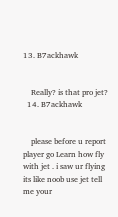13. B7ackhawk


    Really? is that pro jet?
  14. B7ackhawk


    please before u report player go Learn how fly with jet . i saw ur flying its like noob use jet tell me your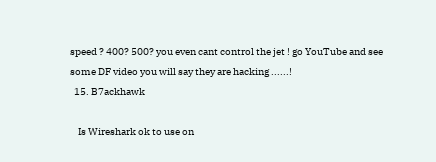speed ? 400? 500? you even cant control the jet ! go YouTube and see some DF video you will say they are hacking ......!
  15. B7ackhawk

    Is Wireshark ok to use on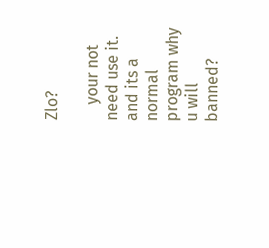Zlo?

    your not need use it. and its a normal program why u will banned?